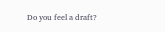Do you feel a draft?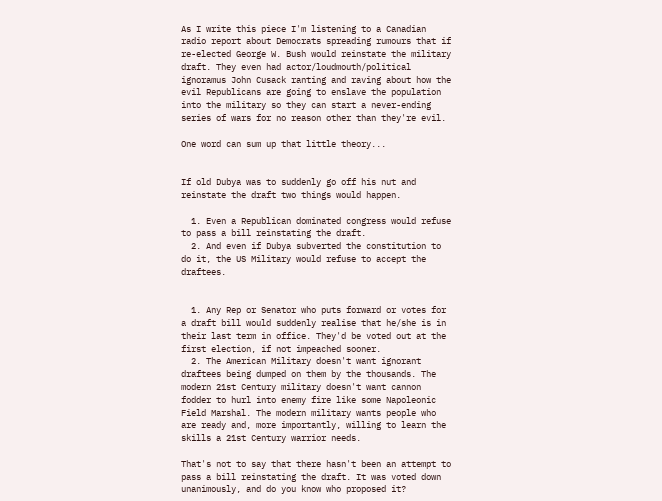As I write this piece I'm listening to a Canadian radio report about Democrats spreading rumours that if re-elected George W. Bush would reinstate the military draft. They even had actor/loudmouth/political ignoramus John Cusack ranting and raving about how the evil Republicans are going to enslave the population into the military so they can start a never-ending series of wars for no reason other than they're evil.

One word can sum up that little theory...


If old Dubya was to suddenly go off his nut and reinstate the draft two things would happen.

  1. Even a Republican dominated congress would refuse to pass a bill reinstating the draft.
  2. And even if Dubya subverted the constitution to do it, the US Military would refuse to accept the draftees.


  1. Any Rep or Senator who puts forward or votes for a draft bill would suddenly realise that he/she is in their last term in office. They'd be voted out at the first election, if not impeached sooner.
  2. The American Military doesn't want ignorant draftees being dumped on them by the thousands. The modern 21st Century military doesn't want cannon fodder to hurl into enemy fire like some Napoleonic Field Marshal. The modern military wants people who are ready and, more importantly, willing to learn the skills a 21st Century warrior needs.

That's not to say that there hasn't been an attempt to pass a bill reinstating the draft. It was voted down unanimously, and do you know who proposed it?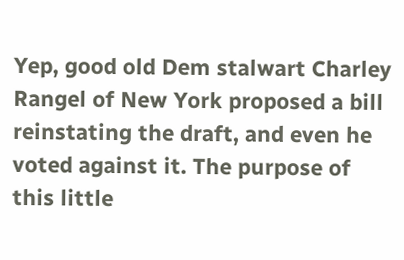Yep, good old Dem stalwart Charley Rangel of New York proposed a bill reinstating the draft, and even he voted against it. The purpose of this little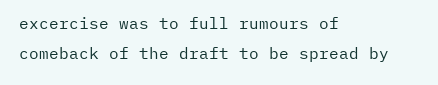excercise was to full rumours of comeback of the draft to be spread by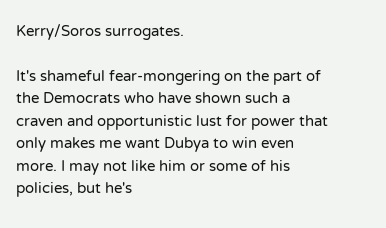Kerry/Soros surrogates.

It's shameful fear-mongering on the part of the Democrats who have shown such a craven and opportunistic lust for power that only makes me want Dubya to win even more. I may not like him or some of his policies, but he's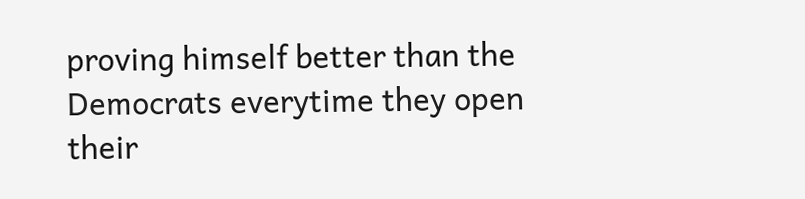proving himself better than the Democrats everytime they open their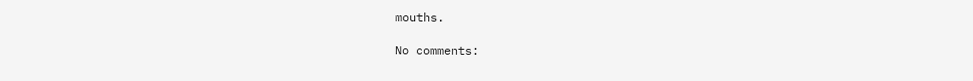mouths.

No comments: